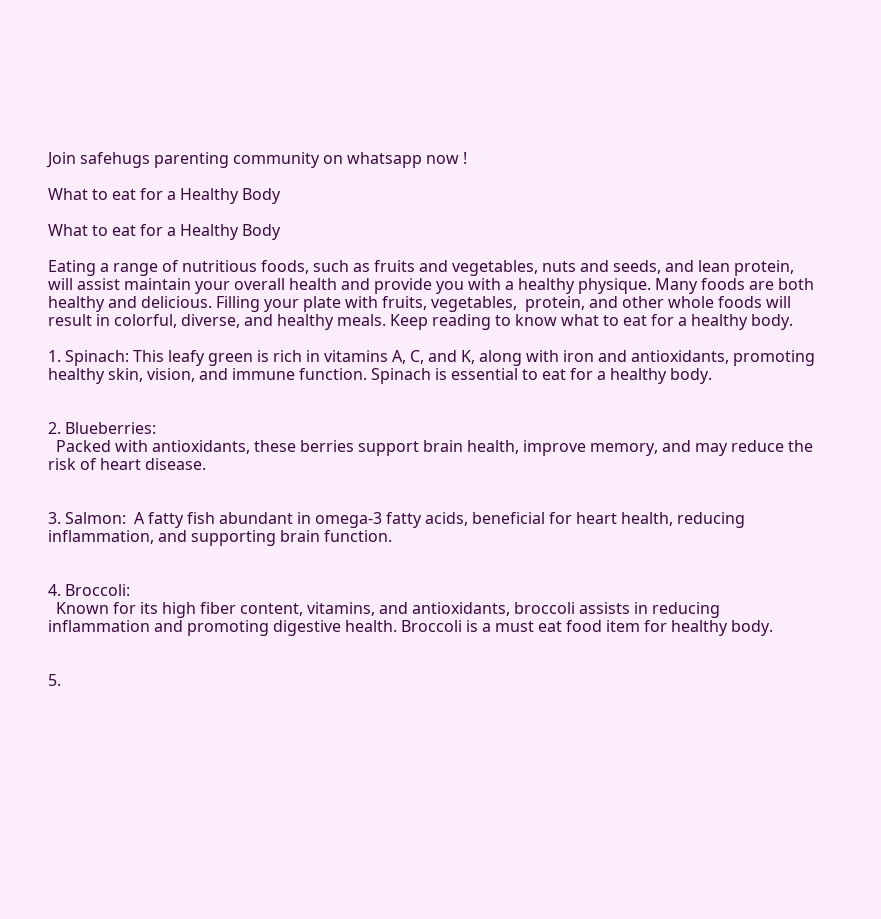Join safehugs parenting community on whatsapp now !

What to eat for a Healthy Body

What to eat for a Healthy Body

Eating a range of nutritious foods, such as fruits and vegetables, nuts and seeds, and lean protein, will assist maintain your overall health and provide you with a healthy physique. Many foods are both healthy and delicious. Filling your plate with fruits, vegetables,  protein, and other whole foods will result in colorful, diverse, and healthy meals. Keep reading to know what to eat for a healthy body.

1. Spinach: This leafy green is rich in vitamins A, C, and K, along with iron and antioxidants, promoting healthy skin, vision, and immune function. Spinach is essential to eat for a healthy body.


2. Blueberries:
  Packed with antioxidants, these berries support brain health, improve memory, and may reduce the risk of heart disease.


3. Salmon:  A fatty fish abundant in omega-3 fatty acids, beneficial for heart health, reducing inflammation, and supporting brain function.


4. Broccoli:
  Known for its high fiber content, vitamins, and antioxidants, broccoli assists in reducing inflammation and promoting digestive health. Broccoli is a must eat food item for healthy body.


5.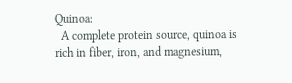Quinoa:
  A complete protein source, quinoa is rich in fiber, iron, and magnesium,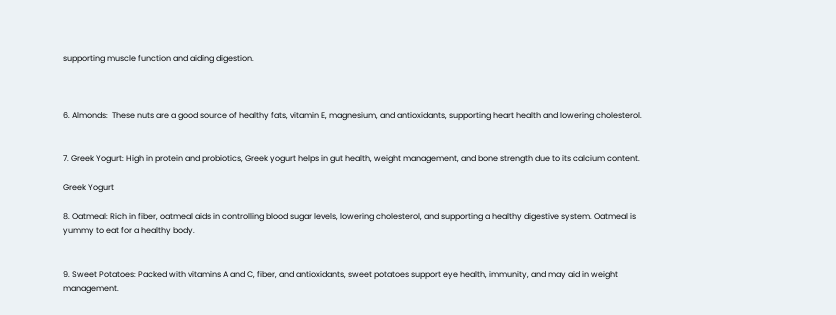supporting muscle function and aiding digestion.



6. Almonds:  These nuts are a good source of healthy fats, vitamin E, magnesium, and antioxidants, supporting heart health and lowering cholesterol.


7. Greek Yogurt: High in protein and probiotics, Greek yogurt helps in gut health, weight management, and bone strength due to its calcium content.

Greek Yogurt

8. Oatmeal: Rich in fiber, oatmeal aids in controlling blood sugar levels, lowering cholesterol, and supporting a healthy digestive system. Oatmeal is yummy to eat for a healthy body.


9. Sweet Potatoes: Packed with vitamins A and C, fiber, and antioxidants, sweet potatoes support eye health, immunity, and may aid in weight management.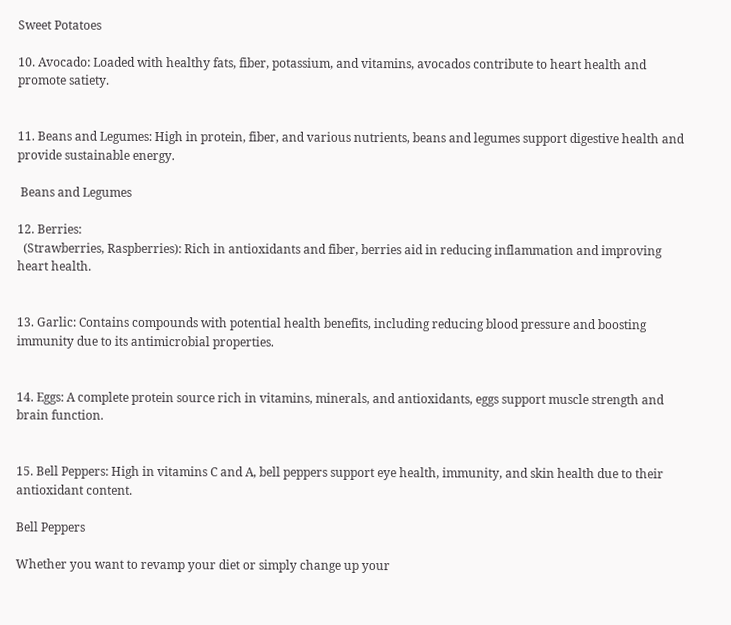Sweet Potatoes

10. Avocado: Loaded with healthy fats, fiber, potassium, and vitamins, avocados contribute to heart health and promote satiety.


11. Beans and Legumes: High in protein, fiber, and various nutrients, beans and legumes support digestive health and provide sustainable energy.

 Beans and Legumes

12. Berries:
  (Strawberries, Raspberries): Rich in antioxidants and fiber, berries aid in reducing inflammation and improving heart health.


13. Garlic: Contains compounds with potential health benefits, including reducing blood pressure and boosting immunity due to its antimicrobial properties.


14. Eggs: A complete protein source rich in vitamins, minerals, and antioxidants, eggs support muscle strength and brain function.


15. Bell Peppers: High in vitamins C and A, bell peppers support eye health, immunity, and skin health due to their antioxidant content.

Bell Peppers

Whether you want to revamp your diet or simply change up your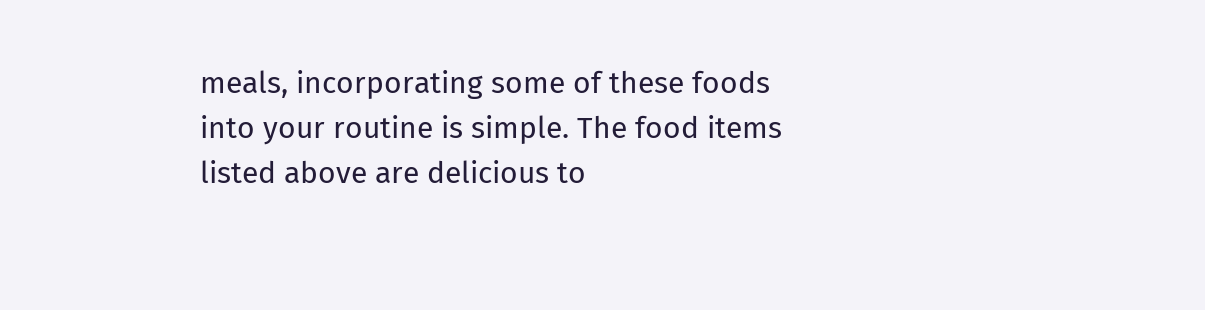meals, incorporating some of these foods into your routine is simple. The food items listed above are delicious to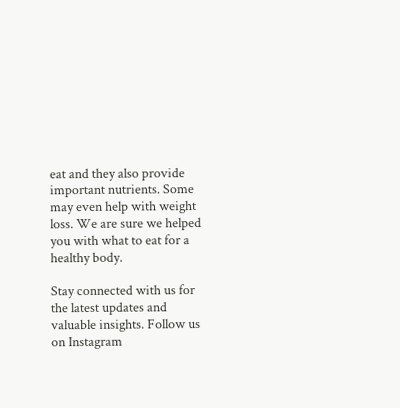eat and they also provide important nutrients. Some may even help with weight loss. We are sure we helped you with what to eat for a healthy body.

Stay connected with us for the latest updates and valuable insights. Follow us on Instagram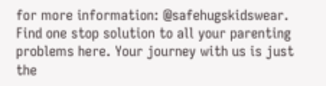for more information: @safehugskidswear. Find one stop solution to all your parenting problems here. Your journey with us is just the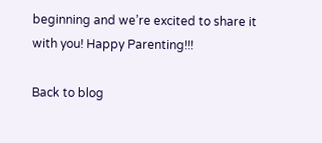beginning and we’re excited to share it with you! Happy Parenting!!!

Back to blog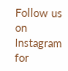Follow us on Instagram for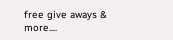free give aways & more....